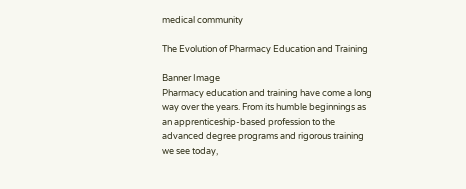medical community

The Evolution of Pharmacy Education and Training

Banner Image
Pharmacy education and training have come a long way over the years. From its humble beginnings as an apprenticeship-based profession to the advanced degree programs and rigorous training we see today,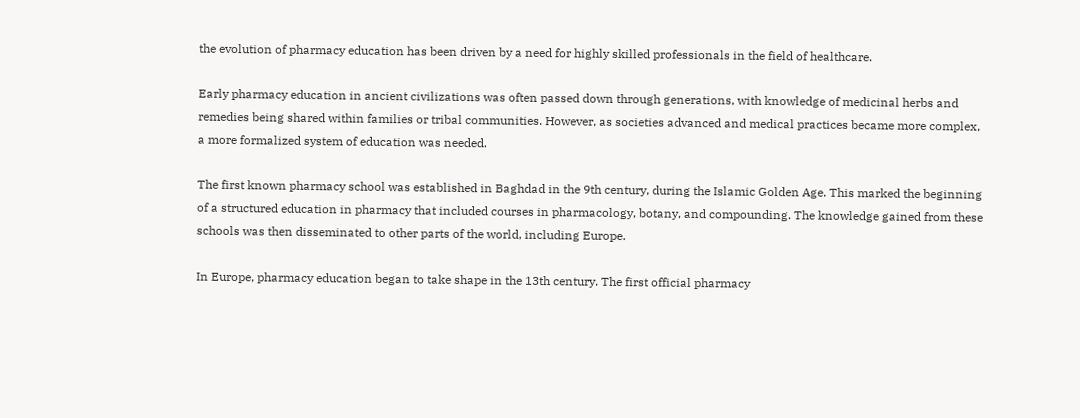the evolution of pharmacy education has been driven by a need for highly skilled professionals in the field of healthcare.

Early pharmacy education in ancient civilizations was often passed down through generations, with knowledge of medicinal herbs and remedies being shared within families or tribal communities. However, as societies advanced and medical practices became more complex, a more formalized system of education was needed.

The first known pharmacy school was established in Baghdad in the 9th century, during the Islamic Golden Age. This marked the beginning of a structured education in pharmacy that included courses in pharmacology, botany, and compounding. The knowledge gained from these schools was then disseminated to other parts of the world, including Europe.

In Europe, pharmacy education began to take shape in the 13th century. The first official pharmacy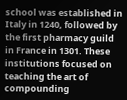school was established in Italy in 1240, followed by the first pharmacy guild in France in 1301. These institutions focused on teaching the art of compounding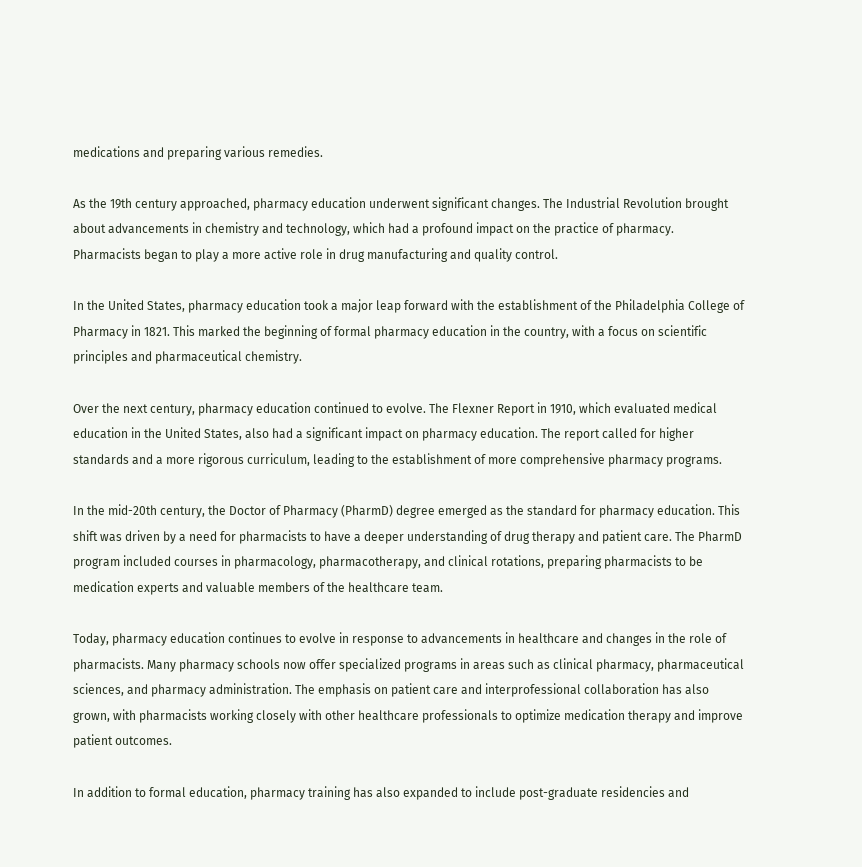medications and preparing various remedies.

As the 19th century approached, pharmacy education underwent significant changes. The Industrial Revolution brought about advancements in chemistry and technology, which had a profound impact on the practice of pharmacy. Pharmacists began to play a more active role in drug manufacturing and quality control.

In the United States, pharmacy education took a major leap forward with the establishment of the Philadelphia College of Pharmacy in 1821. This marked the beginning of formal pharmacy education in the country, with a focus on scientific principles and pharmaceutical chemistry.

Over the next century, pharmacy education continued to evolve. The Flexner Report in 1910, which evaluated medical education in the United States, also had a significant impact on pharmacy education. The report called for higher standards and a more rigorous curriculum, leading to the establishment of more comprehensive pharmacy programs.

In the mid-20th century, the Doctor of Pharmacy (PharmD) degree emerged as the standard for pharmacy education. This shift was driven by a need for pharmacists to have a deeper understanding of drug therapy and patient care. The PharmD program included courses in pharmacology, pharmacotherapy, and clinical rotations, preparing pharmacists to be medication experts and valuable members of the healthcare team.

Today, pharmacy education continues to evolve in response to advancements in healthcare and changes in the role of pharmacists. Many pharmacy schools now offer specialized programs in areas such as clinical pharmacy, pharmaceutical sciences, and pharmacy administration. The emphasis on patient care and interprofessional collaboration has also grown, with pharmacists working closely with other healthcare professionals to optimize medication therapy and improve patient outcomes.

In addition to formal education, pharmacy training has also expanded to include post-graduate residencies and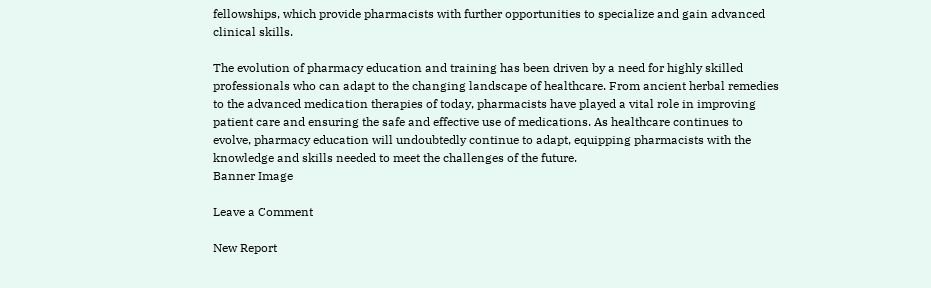fellowships, which provide pharmacists with further opportunities to specialize and gain advanced clinical skills.

The evolution of pharmacy education and training has been driven by a need for highly skilled professionals who can adapt to the changing landscape of healthcare. From ancient herbal remedies to the advanced medication therapies of today, pharmacists have played a vital role in improving patient care and ensuring the safe and effective use of medications. As healthcare continues to evolve, pharmacy education will undoubtedly continue to adapt, equipping pharmacists with the knowledge and skills needed to meet the challenges of the future.
Banner Image

Leave a Comment

New Report